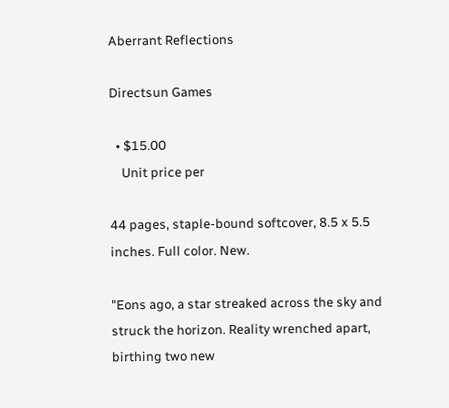Aberrant Reflections

Directsun Games

  • $15.00
    Unit price per

44 pages, staple-bound softcover, 8.5 x 5.5 inches. Full color. New.

"Eons ago, a star streaked across the sky and struck the horizon. Reality wrenched apart, birthing two new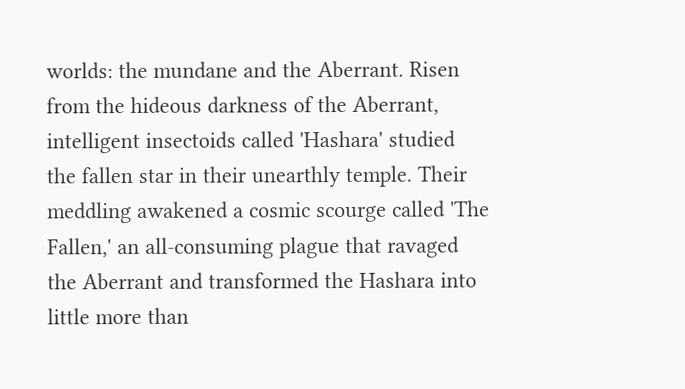worlds: the mundane and the Aberrant. Risen from the hideous darkness of the Aberrant, intelligent insectoids called 'Hashara' studied the fallen star in their unearthly temple. Their meddling awakened a cosmic scourge called 'The Fallen,' an all-consuming plague that ravaged the Aberrant and transformed the Hashara into little more than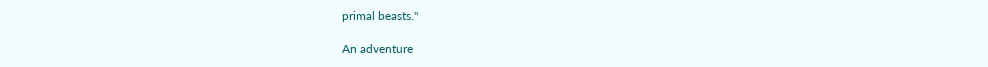primal beasts."

An adventure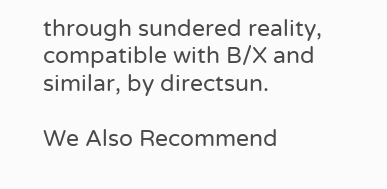through sundered reality, compatible with B/X and similar, by directsun.

We Also Recommend